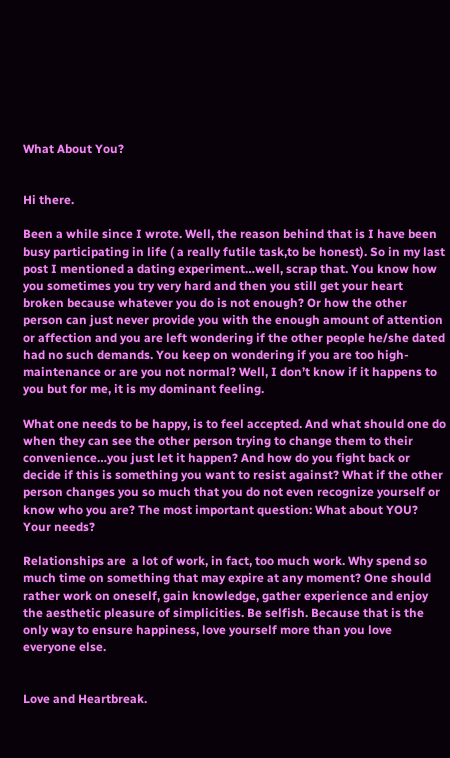What About You?


Hi there.

Been a while since I wrote. Well, the reason behind that is I have been busy participating in life ( a really futile task,to be honest). So in my last post I mentioned a dating experiment…well, scrap that. You know how you sometimes you try very hard and then you still get your heart broken because whatever you do is not enough? Or how the other person can just never provide you with the enough amount of attention or affection and you are left wondering if the other people he/she dated had no such demands. You keep on wondering if you are too high-maintenance or are you not normal? Well, I don’t know if it happens to you but for me, it is my dominant feeling.

What one needs to be happy, is to feel accepted. And what should one do when they can see the other person trying to change them to their convenience…you just let it happen? And how do you fight back or decide if this is something you want to resist against? What if the other person changes you so much that you do not even recognize yourself or know who you are? The most important question: What about YOU? Your needs?

Relationships are  a lot of work, in fact, too much work. Why spend so much time on something that may expire at any moment? One should rather work on oneself, gain knowledge, gather experience and enjoy the aesthetic pleasure of simplicities. Be selfish. Because that is the only way to ensure happiness, love yourself more than you love everyone else.


Love and Heartbreak.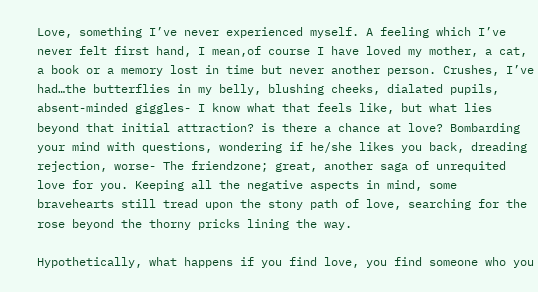Love, something I’ve never experienced myself. A feeling which I’ve never felt first hand, I mean,of course I have loved my mother, a cat, a book or a memory lost in time but never another person. Crushes, I’ve had…the butterflies in my belly, blushing cheeks, dialated pupils, absent-minded giggles- I know what that feels like, but what lies beyond that initial attraction? is there a chance at love? Bombarding your mind with questions, wondering if he/she likes you back, dreading rejection, worse- The friendzone; great, another saga of unrequited love for you. Keeping all the negative aspects in mind, some bravehearts still tread upon the stony path of love, searching for the rose beyond the thorny pricks lining the way.

Hypothetically, what happens if you find love, you find someone who you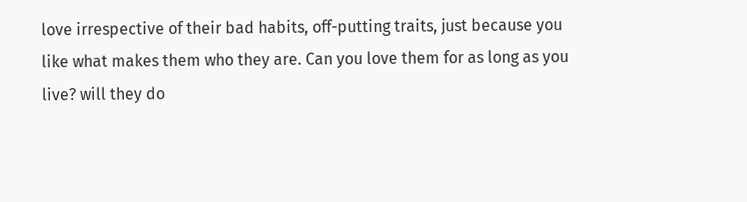love irrespective of their bad habits, off-putting traits, just because you like what makes them who they are. Can you love them for as long as you live? will they do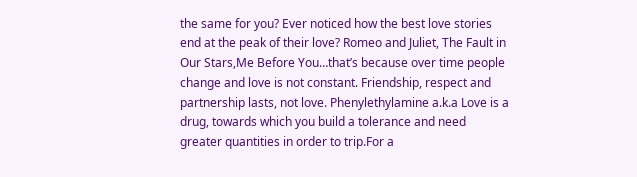the same for you? Ever noticed how the best love stories end at the peak of their love? Romeo and Juliet, The Fault in Our Stars,Me Before You…that’s because over time people change and love is not constant. Friendship, respect and partnership lasts, not love. Phenylethylamine a.k.a Love is a drug, towards which you build a tolerance and need greater quantities in order to trip.For a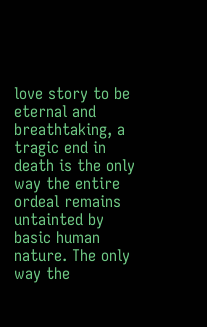love story to be eternal and breathtaking, a tragic end in death is the only way the entire ordeal remains untainted by basic human nature. The only way the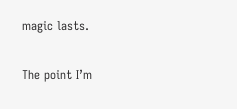magic lasts.

The point I’m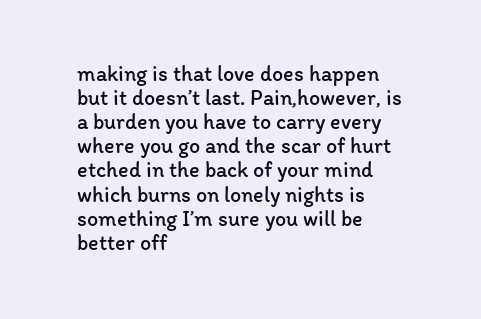making is that love does happen but it doesn’t last. Pain,however, is a burden you have to carry every where you go and the scar of hurt etched in the back of your mind which burns on lonely nights is something I’m sure you will be better off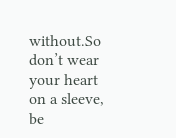without.So don’t wear your heart on a sleeve, be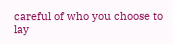careful of who you choose to lay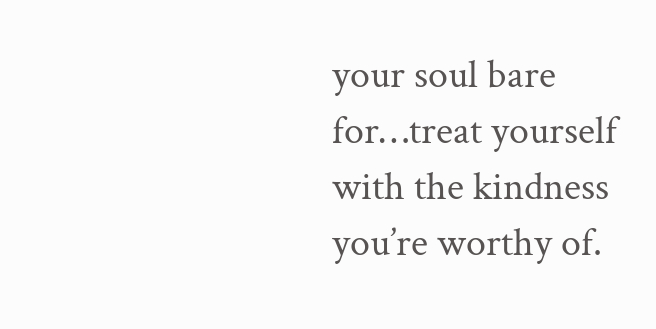your soul bare for…treat yourself with the kindness you’re worthy of.